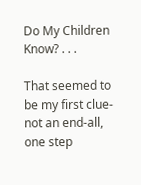Do My Children Know? . . .

That seemed to be my first clue- not an end-all, one step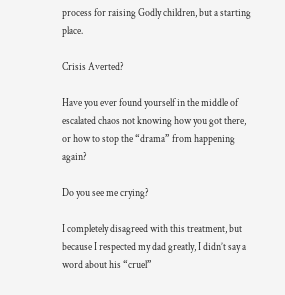process for raising Godly children, but a starting place.

Crisis Averted?

Have you ever found yourself in the middle of escalated chaos not knowing how you got there, or how to stop the “drama” from happening again?

Do you see me crying?

I completely disagreed with this treatment, but because I respected my dad greatly, I didn’t say a word about his “cruel”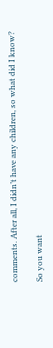comments. After all, I didn’t have any children, so what did I know?

So you want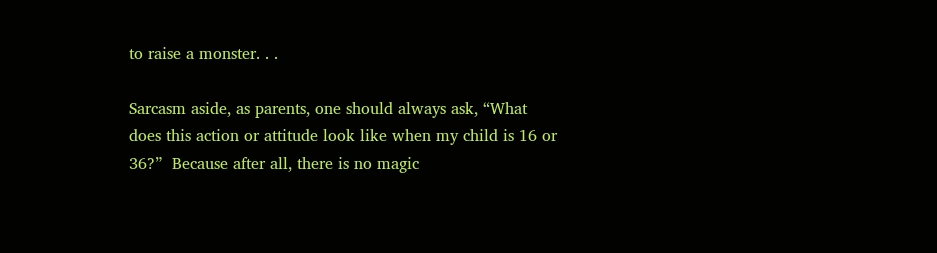to raise a monster. . .

Sarcasm aside, as parents, one should always ask, “What does this action or attitude look like when my child is 16 or 36?”  Because after all, there is no magic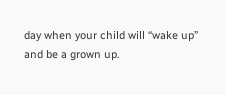day when your child will “wake up” and be a grown up.